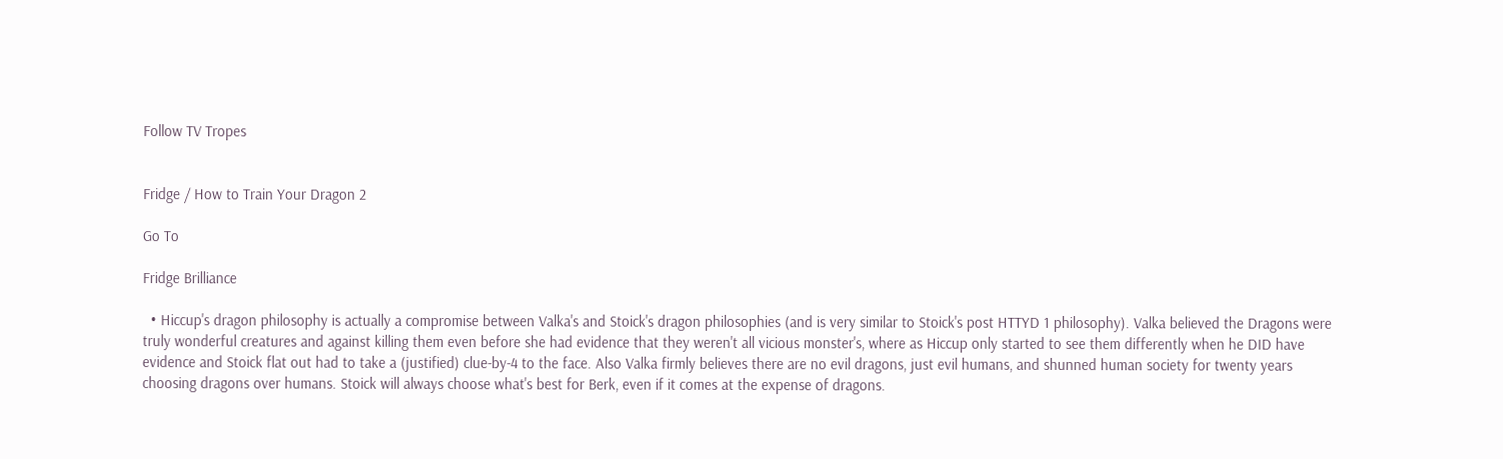Follow TV Tropes


Fridge / How to Train Your Dragon 2

Go To

Fridge Brilliance

  • Hiccup's dragon philosophy is actually a compromise between Valka's and Stoick's dragon philosophies (and is very similar to Stoick's post HTTYD 1 philosophy). Valka believed the Dragons were truly wonderful creatures and against killing them even before she had evidence that they weren't all vicious monster's, where as Hiccup only started to see them differently when he DID have evidence and Stoick flat out had to take a (justified) clue-by-4 to the face. Also Valka firmly believes there are no evil dragons, just evil humans, and shunned human society for twenty years choosing dragons over humans. Stoick will always choose what's best for Berk, even if it comes at the expense of dragons.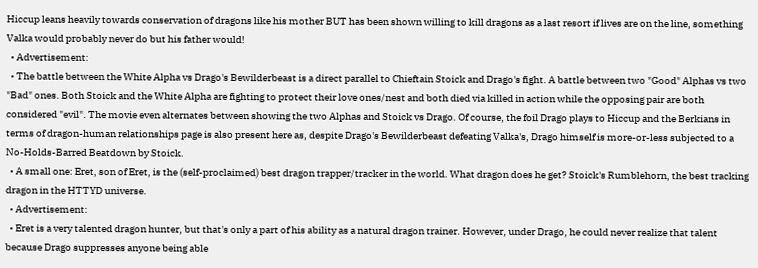Hiccup leans heavily towards conservation of dragons like his mother BUT has been shown willing to kill dragons as a last resort if lives are on the line, something Valka would probably never do but his father would!
  • Advertisement:
  • The battle between the White Alpha vs Drago's Bewilderbeast is a direct parallel to Chieftain Stoick and Drago's fight. A battle between two "Good" Alphas vs two "Bad" ones. Both Stoick and the White Alpha are fighting to protect their love ones/nest and both died via killed in action while the opposing pair are both considered "evil". The movie even alternates between showing the two Alphas and Stoick vs Drago. Of course, the foil Drago plays to Hiccup and the Berkians in terms of dragon-human relationships page is also present here as, despite Drago's Bewilderbeast defeating Valka's, Drago himself is more-or-less subjected to a No-Holds-Barred Beatdown by Stoick.
  • A small one: Eret, son of Eret, is the (self-proclaimed) best dragon trapper/tracker in the world. What dragon does he get? Stoick's Rumblehorn, the best tracking dragon in the HTTYD universe.
  • Advertisement:
  • Eret is a very talented dragon hunter, but that's only a part of his ability as a natural dragon trainer. However, under Drago, he could never realize that talent because Drago suppresses anyone being able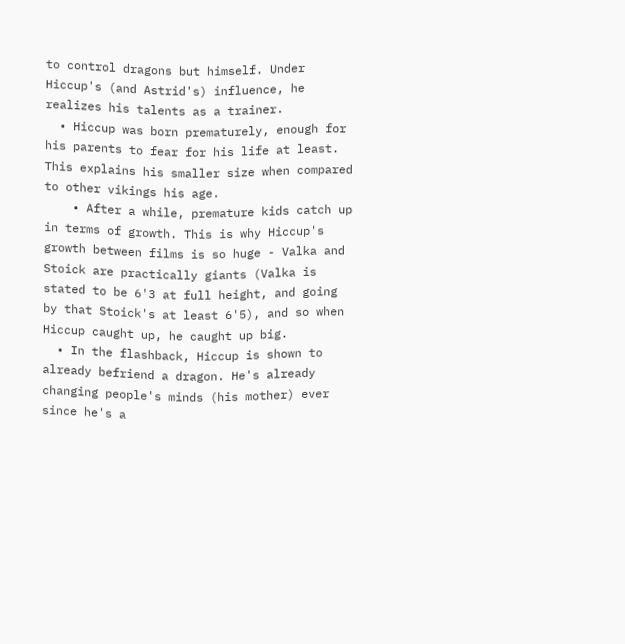to control dragons but himself. Under Hiccup's (and Astrid's) influence, he realizes his talents as a trainer.
  • Hiccup was born prematurely, enough for his parents to fear for his life at least. This explains his smaller size when compared to other vikings his age.
    • After a while, premature kids catch up in terms of growth. This is why Hiccup's growth between films is so huge - Valka and Stoick are practically giants (Valka is stated to be 6'3 at full height, and going by that Stoick's at least 6'5), and so when Hiccup caught up, he caught up big.
  • In the flashback, Hiccup is shown to already befriend a dragon. He's already changing people's minds (his mother) ever since he's a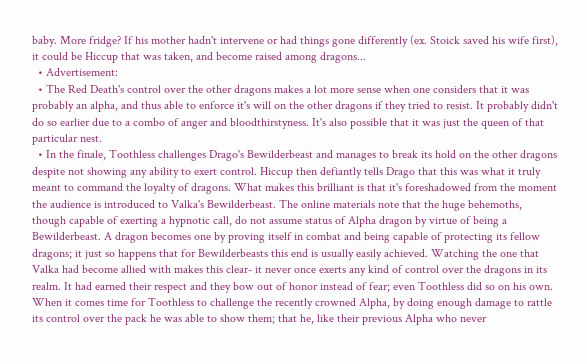baby. More fridge? If his mother hadn't intervene or had things gone differently (ex. Stoick saved his wife first), it could be Hiccup that was taken, and become raised among dragons...
  • Advertisement:
  • The Red Death's control over the other dragons makes a lot more sense when one considers that it was probably an alpha, and thus able to enforce it's will on the other dragons if they tried to resist. It probably didn't do so earlier due to a combo of anger and bloodthirstyness. It's also possible that it was just the queen of that particular nest.
  • In the finale, Toothless challenges Drago's Bewilderbeast and manages to break its hold on the other dragons despite not showing any ability to exert control. Hiccup then defiantly tells Drago that this was what it truly meant to command the loyalty of dragons. What makes this brilliant is that it's foreshadowed from the moment the audience is introduced to Valka's Bewilderbeast. The online materials note that the huge behemoths, though capable of exerting a hypnotic call, do not assume status of Alpha dragon by virtue of being a Bewilderbeast. A dragon becomes one by proving itself in combat and being capable of protecting its fellow dragons; it just so happens that for Bewilderbeasts this end is usually easily achieved. Watching the one that Valka had become allied with makes this clear- it never once exerts any kind of control over the dragons in its realm. It had earned their respect and they bow out of honor instead of fear; even Toothless did so on his own. When it comes time for Toothless to challenge the recently crowned Alpha, by doing enough damage to rattle its control over the pack he was able to show them; that he, like their previous Alpha who never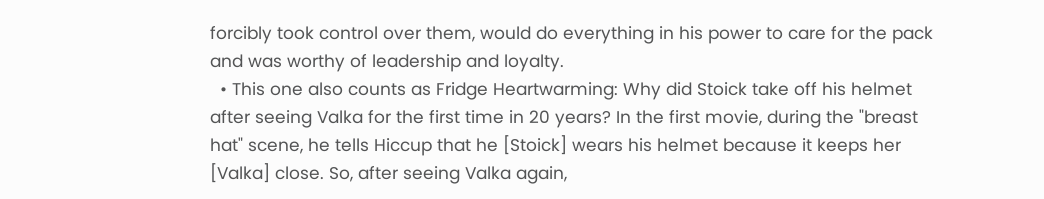forcibly took control over them, would do everything in his power to care for the pack and was worthy of leadership and loyalty.
  • This one also counts as Fridge Heartwarming: Why did Stoick take off his helmet after seeing Valka for the first time in 20 years? In the first movie, during the "breast hat" scene, he tells Hiccup that he [Stoick] wears his helmet because it keeps her [Valka] close. So, after seeing Valka again,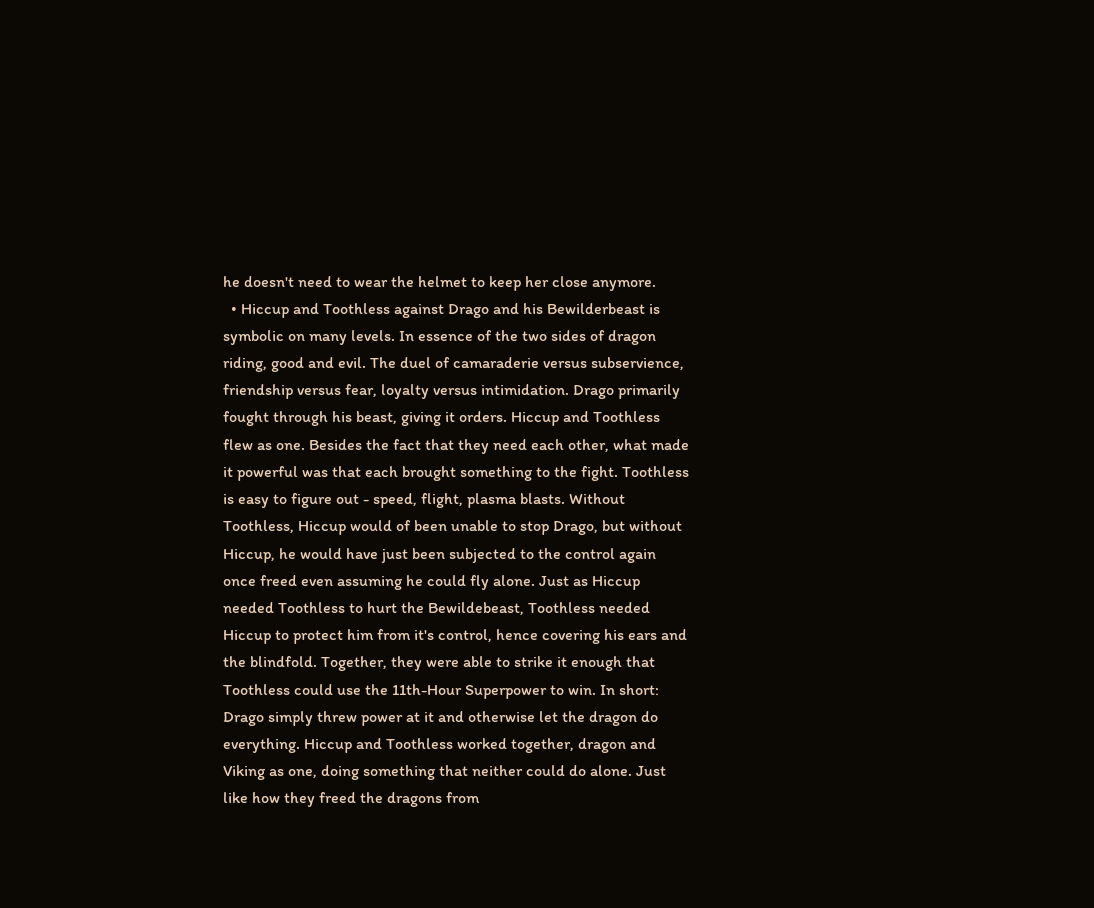he doesn't need to wear the helmet to keep her close anymore.
  • Hiccup and Toothless against Drago and his Bewilderbeast is symbolic on many levels. In essence of the two sides of dragon riding, good and evil. The duel of camaraderie versus subservience, friendship versus fear, loyalty versus intimidation. Drago primarily fought through his beast, giving it orders. Hiccup and Toothless flew as one. Besides the fact that they need each other, what made it powerful was that each brought something to the fight. Toothless is easy to figure out - speed, flight, plasma blasts. Without Toothless, Hiccup would of been unable to stop Drago, but without Hiccup, he would have just been subjected to the control again once freed even assuming he could fly alone. Just as Hiccup needed Toothless to hurt the Bewildebeast, Toothless needed Hiccup to protect him from it's control, hence covering his ears and the blindfold. Together, they were able to strike it enough that Toothless could use the 11th-Hour Superpower to win. In short: Drago simply threw power at it and otherwise let the dragon do everything. Hiccup and Toothless worked together, dragon and Viking as one, doing something that neither could do alone. Just like how they freed the dragons from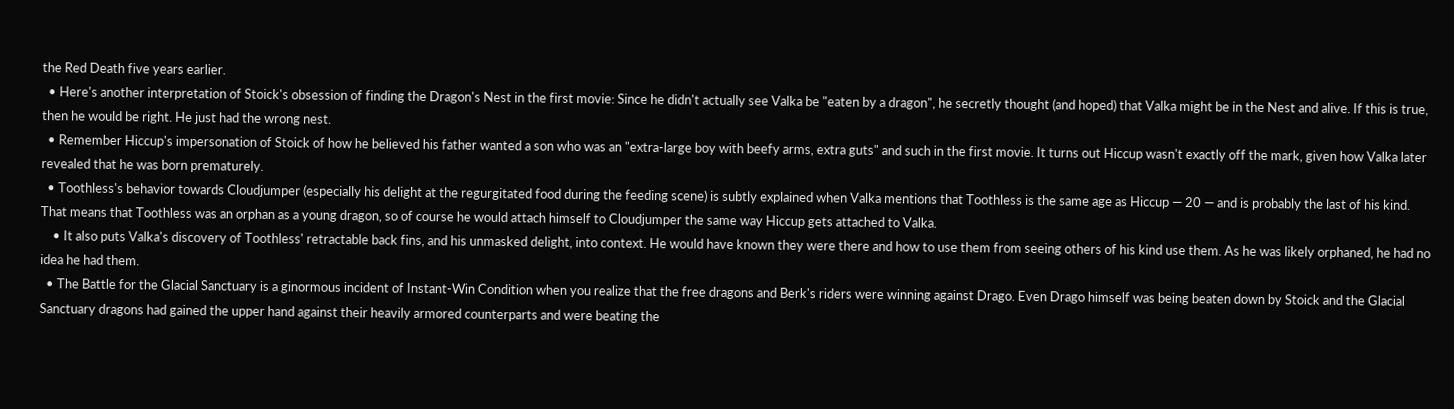the Red Death five years earlier.
  • Here's another interpretation of Stoick's obsession of finding the Dragon's Nest in the first movie: Since he didn't actually see Valka be "eaten by a dragon", he secretly thought (and hoped) that Valka might be in the Nest and alive. If this is true, then he would be right. He just had the wrong nest.
  • Remember Hiccup's impersonation of Stoick of how he believed his father wanted a son who was an "extra-large boy with beefy arms, extra guts" and such in the first movie. It turns out Hiccup wasn't exactly off the mark, given how Valka later revealed that he was born prematurely.
  • Toothless's behavior towards Cloudjumper (especially his delight at the regurgitated food during the feeding scene) is subtly explained when Valka mentions that Toothless is the same age as Hiccup — 20 — and is probably the last of his kind. That means that Toothless was an orphan as a young dragon, so of course he would attach himself to Cloudjumper the same way Hiccup gets attached to Valka.
    • It also puts Valka's discovery of Toothless' retractable back fins, and his unmasked delight, into context. He would have known they were there and how to use them from seeing others of his kind use them. As he was likely orphaned, he had no idea he had them.
  • The Battle for the Glacial Sanctuary is a ginormous incident of Instant-Win Condition when you realize that the free dragons and Berk's riders were winning against Drago. Even Drago himself was being beaten down by Stoick and the Glacial Sanctuary dragons had gained the upper hand against their heavily armored counterparts and were beating the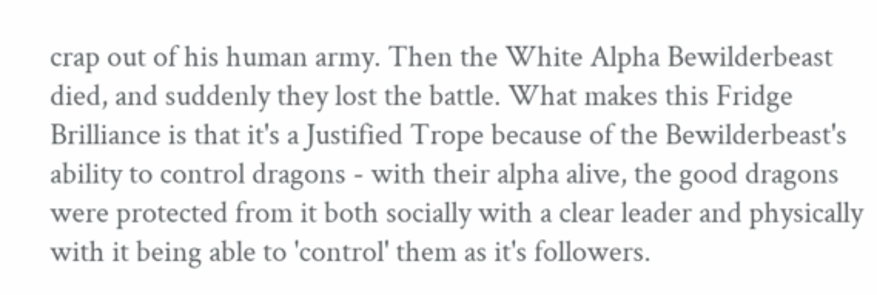crap out of his human army. Then the White Alpha Bewilderbeast died, and suddenly they lost the battle. What makes this Fridge Brilliance is that it's a Justified Trope because of the Bewilderbeast's ability to control dragons - with their alpha alive, the good dragons were protected from it both socially with a clear leader and physically with it being able to 'control' them as it's followers.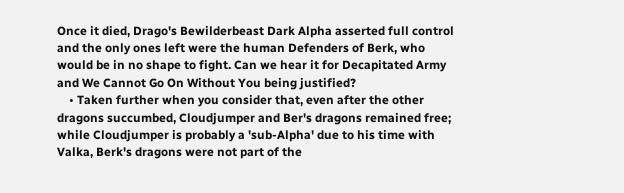Once it died, Drago's Bewilderbeast Dark Alpha asserted full control and the only ones left were the human Defenders of Berk, who would be in no shape to fight. Can we hear it for Decapitated Army and We Cannot Go On Without You being justified?
    • Taken further when you consider that, even after the other dragons succumbed, Cloudjumper and Ber's dragons remained free; while Cloudjumper is probably a 'sub-Alpha' due to his time with Valka, Berk's dragons were not part of the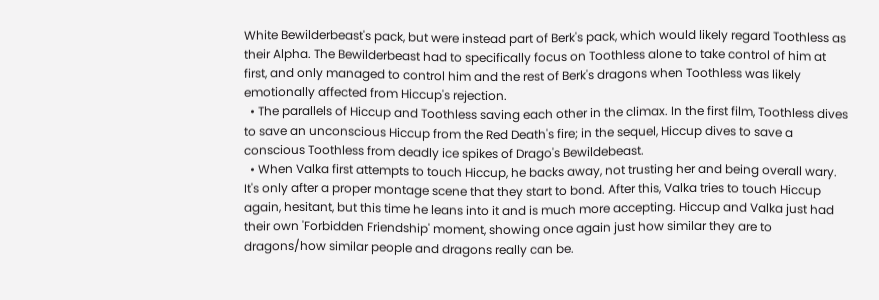White Bewilderbeast's pack, but were instead part of Berk's pack, which would likely regard Toothless as their Alpha. The Bewilderbeast had to specifically focus on Toothless alone to take control of him at first, and only managed to control him and the rest of Berk's dragons when Toothless was likely emotionally affected from Hiccup's rejection.
  • The parallels of Hiccup and Toothless saving each other in the climax. In the first film, Toothless dives to save an unconscious Hiccup from the Red Death's fire; in the sequel, Hiccup dives to save a conscious Toothless from deadly ice spikes of Drago's Bewildebeast.
  • When Valka first attempts to touch Hiccup, he backs away, not trusting her and being overall wary. It's only after a proper montage scene that they start to bond. After this, Valka tries to touch Hiccup again, hesitant, but this time he leans into it and is much more accepting. Hiccup and Valka just had their own 'Forbidden Friendship' moment, showing once again just how similar they are to dragons/how similar people and dragons really can be.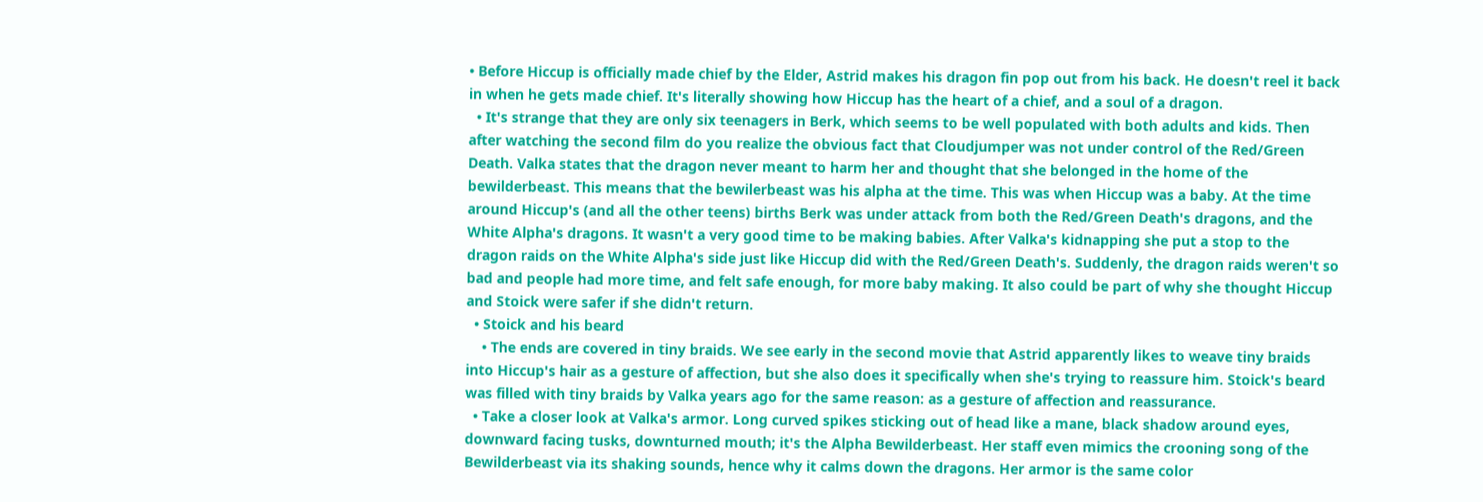• Before Hiccup is officially made chief by the Elder, Astrid makes his dragon fin pop out from his back. He doesn't reel it back in when he gets made chief. It's literally showing how Hiccup has the heart of a chief, and a soul of a dragon.
  • It's strange that they are only six teenagers in Berk, which seems to be well populated with both adults and kids. Then after watching the second film do you realize the obvious fact that Cloudjumper was not under control of the Red/Green Death. Valka states that the dragon never meant to harm her and thought that she belonged in the home of the bewilderbeast. This means that the bewilerbeast was his alpha at the time. This was when Hiccup was a baby. At the time around Hiccup's (and all the other teens) births Berk was under attack from both the Red/Green Death's dragons, and the White Alpha's dragons. It wasn't a very good time to be making babies. After Valka's kidnapping she put a stop to the dragon raids on the White Alpha's side just like Hiccup did with the Red/Green Death's. Suddenly, the dragon raids weren't so bad and people had more time, and felt safe enough, for more baby making. It also could be part of why she thought Hiccup and Stoick were safer if she didn't return.
  • Stoick and his beard
    • The ends are covered in tiny braids. We see early in the second movie that Astrid apparently likes to weave tiny braids into Hiccup's hair as a gesture of affection, but she also does it specifically when she's trying to reassure him. Stoick's beard was filled with tiny braids by Valka years ago for the same reason: as a gesture of affection and reassurance.
  • Take a closer look at Valka's armor. Long curved spikes sticking out of head like a mane, black shadow around eyes, downward facing tusks, downturned mouth; it's the Alpha Bewilderbeast. Her staff even mimics the crooning song of the Bewilderbeast via its shaking sounds, hence why it calms down the dragons. Her armor is the same color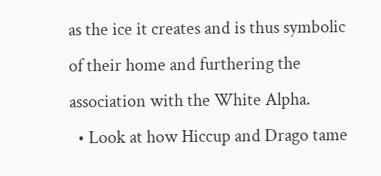as the ice it creates and is thus symbolic of their home and furthering the association with the White Alpha.
  • Look at how Hiccup and Drago tame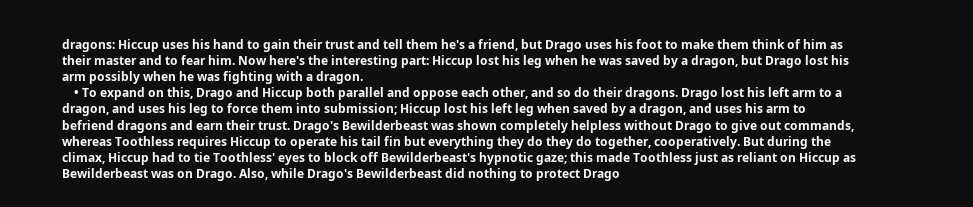dragons: Hiccup uses his hand to gain their trust and tell them he's a friend, but Drago uses his foot to make them think of him as their master and to fear him. Now here's the interesting part: Hiccup lost his leg when he was saved by a dragon, but Drago lost his arm possibly when he was fighting with a dragon.
    • To expand on this, Drago and Hiccup both parallel and oppose each other, and so do their dragons. Drago lost his left arm to a dragon, and uses his leg to force them into submission; Hiccup lost his left leg when saved by a dragon, and uses his arm to befriend dragons and earn their trust. Drago's Bewilderbeast was shown completely helpless without Drago to give out commands, whereas Toothless requires Hiccup to operate his tail fin but everything they do they do together, cooperatively. But during the climax, Hiccup had to tie Toothless' eyes to block off Bewilderbeast's hypnotic gaze; this made Toothless just as reliant on Hiccup as Bewilderbeast was on Drago. Also, while Drago's Bewilderbeast did nothing to protect Drago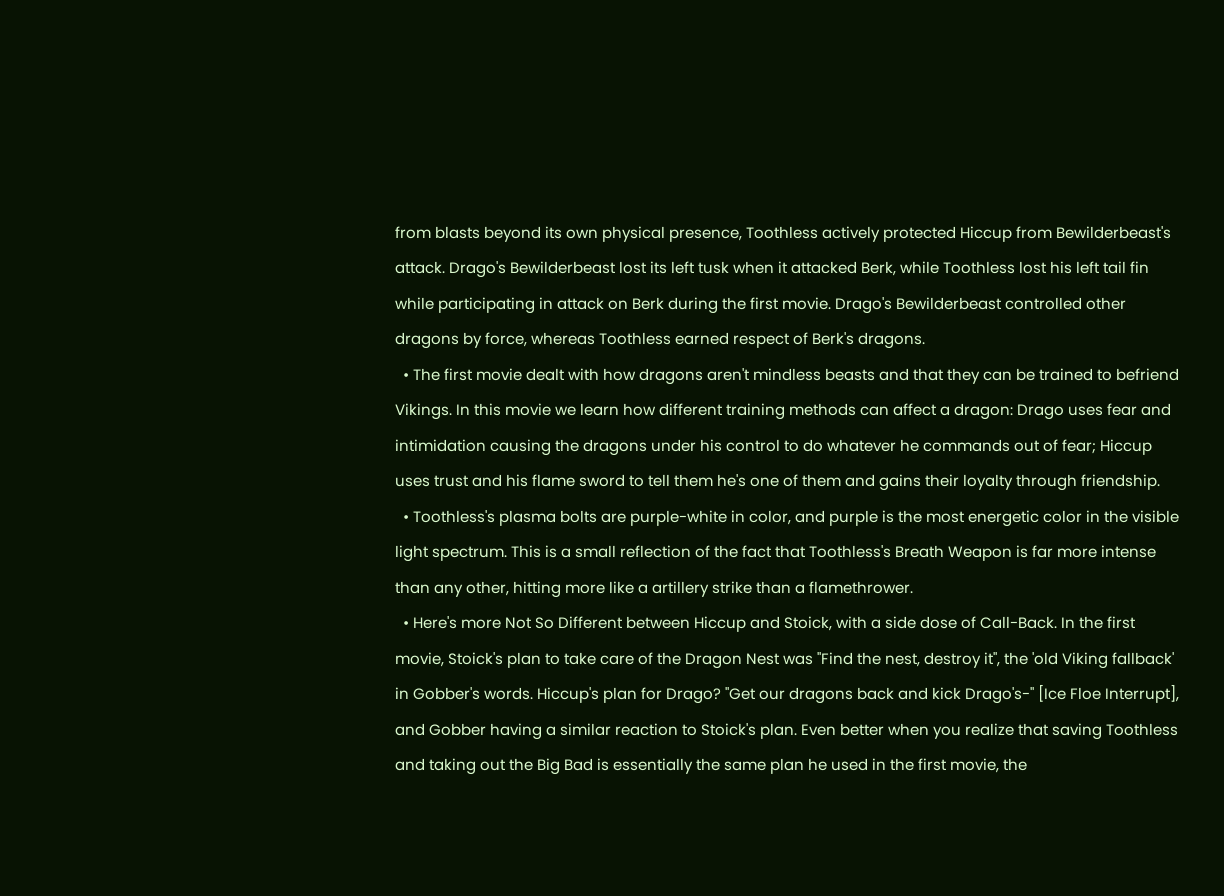from blasts beyond its own physical presence, Toothless actively protected Hiccup from Bewilderbeast's attack. Drago's Bewilderbeast lost its left tusk when it attacked Berk, while Toothless lost his left tail fin while participating in attack on Berk during the first movie. Drago's Bewilderbeast controlled other dragons by force, whereas Toothless earned respect of Berk's dragons.
  • The first movie dealt with how dragons aren't mindless beasts and that they can be trained to befriend Vikings. In this movie we learn how different training methods can affect a dragon: Drago uses fear and intimidation causing the dragons under his control to do whatever he commands out of fear; Hiccup uses trust and his flame sword to tell them he's one of them and gains their loyalty through friendship.
  • Toothless's plasma bolts are purple-white in color, and purple is the most energetic color in the visible light spectrum. This is a small reflection of the fact that Toothless's Breath Weapon is far more intense than any other, hitting more like a artillery strike than a flamethrower.
  • Here's more Not So Different between Hiccup and Stoick, with a side dose of Call-Back. In the first movie, Stoick's plan to take care of the Dragon Nest was "Find the nest, destroy it", the 'old Viking fallback' in Gobber's words. Hiccup's plan for Drago? "Get our dragons back and kick Drago's-" [Ice Floe Interrupt], and Gobber having a similar reaction to Stoick's plan. Even better when you realize that saving Toothless and taking out the Big Bad is essentially the same plan he used in the first movie, the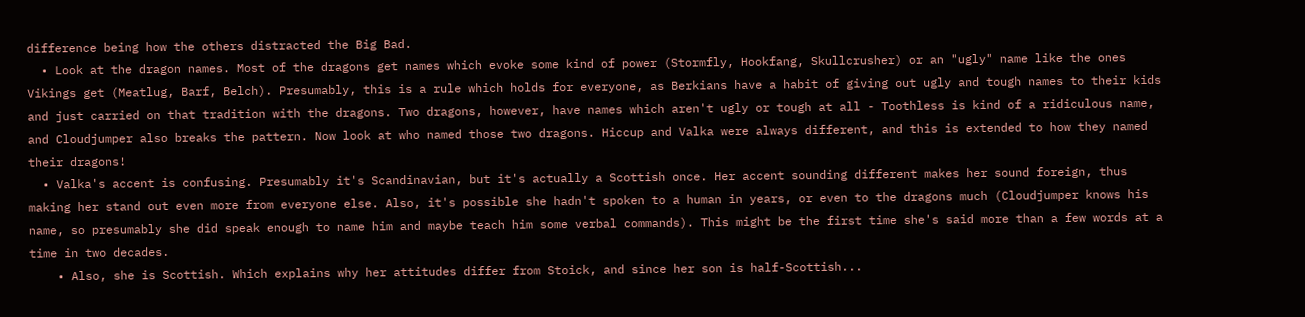difference being how the others distracted the Big Bad.
  • Look at the dragon names. Most of the dragons get names which evoke some kind of power (Stormfly, Hookfang, Skullcrusher) or an "ugly" name like the ones Vikings get (Meatlug, Barf, Belch). Presumably, this is a rule which holds for everyone, as Berkians have a habit of giving out ugly and tough names to their kids and just carried on that tradition with the dragons. Two dragons, however, have names which aren't ugly or tough at all - Toothless is kind of a ridiculous name, and Cloudjumper also breaks the pattern. Now look at who named those two dragons. Hiccup and Valka were always different, and this is extended to how they named their dragons!
  • Valka's accent is confusing. Presumably it's Scandinavian, but it's actually a Scottish once. Her accent sounding different makes her sound foreign, thus making her stand out even more from everyone else. Also, it's possible she hadn't spoken to a human in years, or even to the dragons much (Cloudjumper knows his name, so presumably she did speak enough to name him and maybe teach him some verbal commands). This might be the first time she's said more than a few words at a time in two decades.
    • Also, she is Scottish. Which explains why her attitudes differ from Stoick, and since her son is half-Scottish...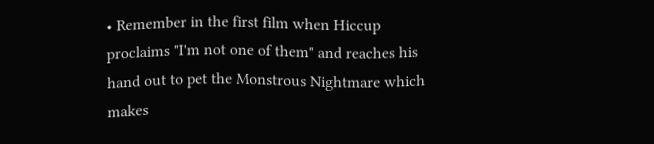• Remember in the first film when Hiccup proclaims "I'm not one of them" and reaches his hand out to pet the Monstrous Nightmare which makes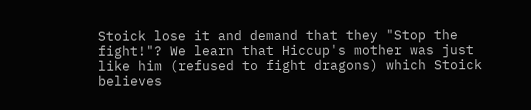Stoick lose it and demand that they "Stop the fight!"? We learn that Hiccup's mother was just like him (refused to fight dragons) which Stoick believes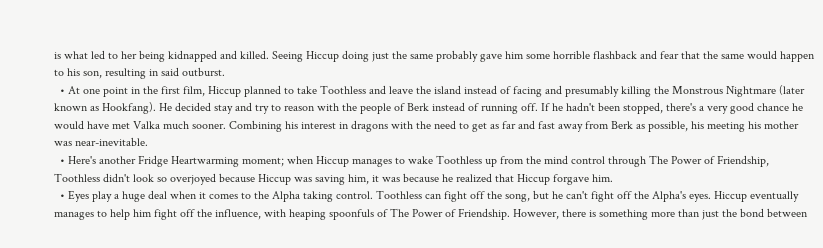is what led to her being kidnapped and killed. Seeing Hiccup doing just the same probably gave him some horrible flashback and fear that the same would happen to his son, resulting in said outburst.
  • At one point in the first film, Hiccup planned to take Toothless and leave the island instead of facing and presumably killing the Monstrous Nightmare (later known as Hookfang). He decided stay and try to reason with the people of Berk instead of running off. If he hadn't been stopped, there's a very good chance he would have met Valka much sooner. Combining his interest in dragons with the need to get as far and fast away from Berk as possible, his meeting his mother was near-inevitable.
  • Here's another Fridge Heartwarming moment; when Hiccup manages to wake Toothless up from the mind control through The Power of Friendship, Toothless didn't look so overjoyed because Hiccup was saving him, it was because he realized that Hiccup forgave him.
  • Eyes play a huge deal when it comes to the Alpha taking control. Toothless can fight off the song, but he can't fight off the Alpha's eyes. Hiccup eventually manages to help him fight off the influence, with heaping spoonfuls of The Power of Friendship. However, there is something more than just the bond between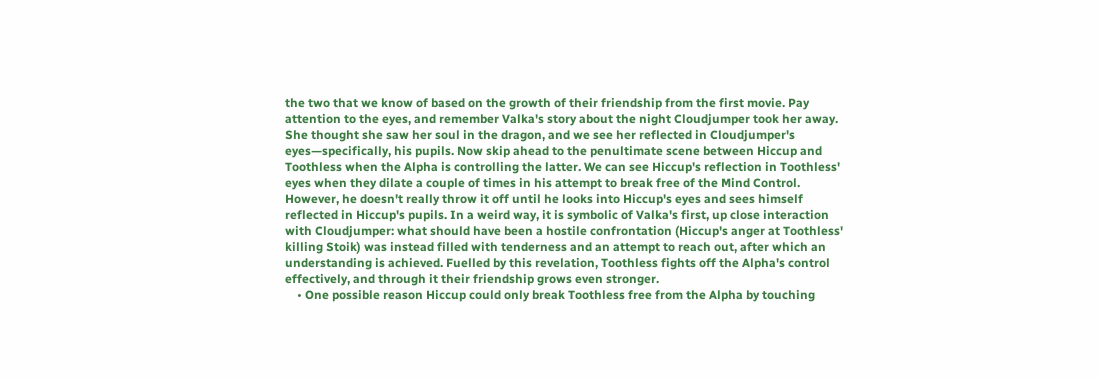the two that we know of based on the growth of their friendship from the first movie. Pay attention to the eyes, and remember Valka's story about the night Cloudjumper took her away. She thought she saw her soul in the dragon, and we see her reflected in Cloudjumper's eyes—specifically, his pupils. Now skip ahead to the penultimate scene between Hiccup and Toothless when the Alpha is controlling the latter. We can see Hiccup's reflection in Toothless' eyes when they dilate a couple of times in his attempt to break free of the Mind Control. However, he doesn't really throw it off until he looks into Hiccup's eyes and sees himself reflected in Hiccup's pupils. In a weird way, it is symbolic of Valka's first, up close interaction with Cloudjumper: what should have been a hostile confrontation (Hiccup's anger at Toothless' killing Stoik) was instead filled with tenderness and an attempt to reach out, after which an understanding is achieved. Fuelled by this revelation, Toothless fights off the Alpha's control effectively, and through it their friendship grows even stronger.
    • One possible reason Hiccup could only break Toothless free from the Alpha by touching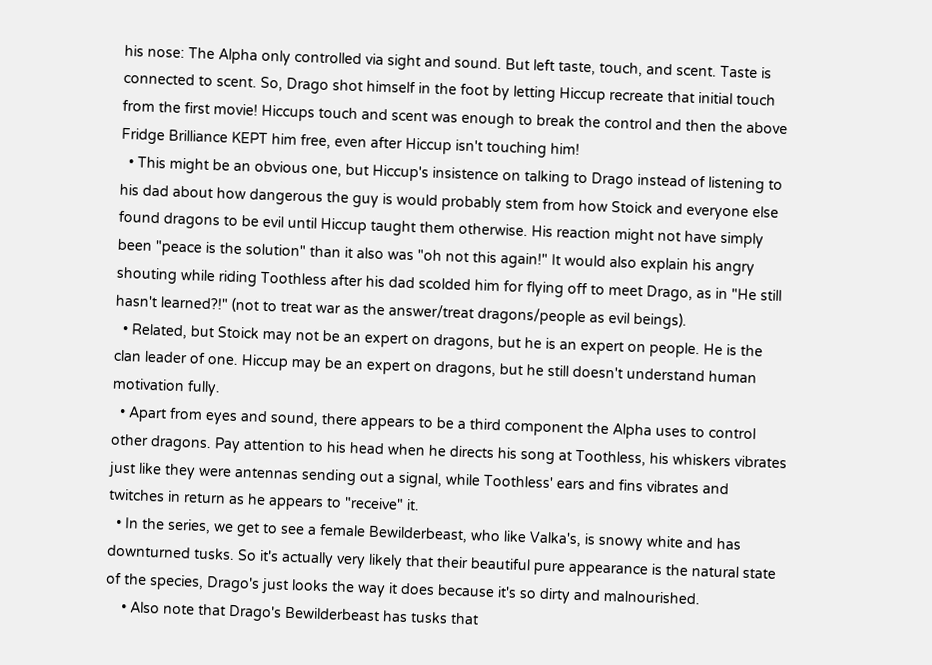his nose: The Alpha only controlled via sight and sound. But left taste, touch, and scent. Taste is connected to scent. So, Drago shot himself in the foot by letting Hiccup recreate that initial touch from the first movie! Hiccups touch and scent was enough to break the control and then the above Fridge Brilliance KEPT him free, even after Hiccup isn't touching him!
  • This might be an obvious one, but Hiccup's insistence on talking to Drago instead of listening to his dad about how dangerous the guy is would probably stem from how Stoick and everyone else found dragons to be evil until Hiccup taught them otherwise. His reaction might not have simply been "peace is the solution" than it also was "oh not this again!" It would also explain his angry shouting while riding Toothless after his dad scolded him for flying off to meet Drago, as in "He still hasn't learned?!" (not to treat war as the answer/treat dragons/people as evil beings).
  • Related, but Stoick may not be an expert on dragons, but he is an expert on people. He is the clan leader of one. Hiccup may be an expert on dragons, but he still doesn't understand human motivation fully.
  • Apart from eyes and sound, there appears to be a third component the Alpha uses to control other dragons. Pay attention to his head when he directs his song at Toothless, his whiskers vibrates just like they were antennas sending out a signal, while Toothless' ears and fins vibrates and twitches in return as he appears to "receive" it.
  • In the series, we get to see a female Bewilderbeast, who like Valka's, is snowy white and has downturned tusks. So it's actually very likely that their beautiful pure appearance is the natural state of the species, Drago's just looks the way it does because it's so dirty and malnourished.
    • Also note that Drago's Bewilderbeast has tusks that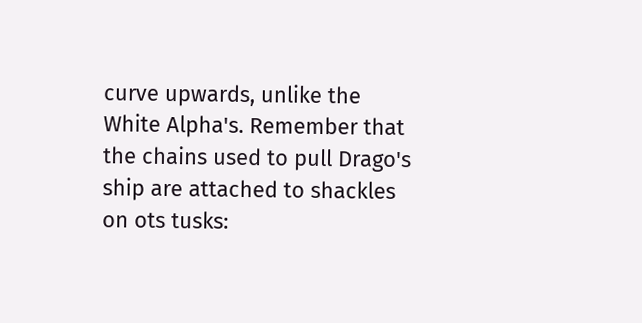curve upwards, unlike the White Alpha's. Remember that the chains used to pull Drago's ship are attached to shackles on ots tusks: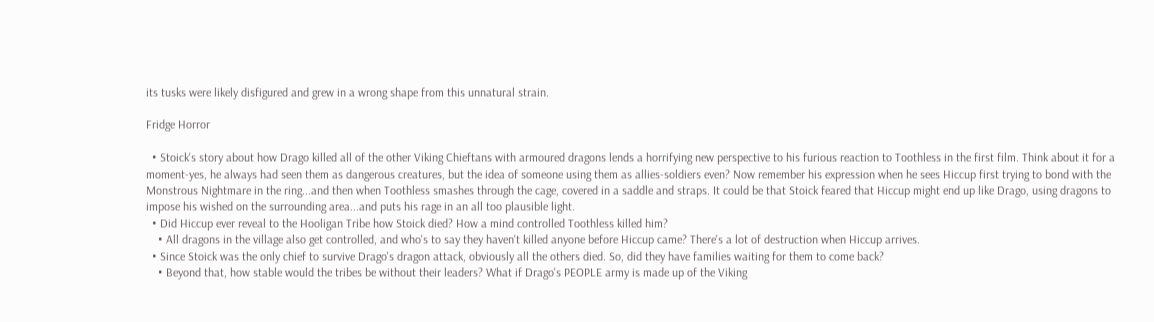its tusks were likely disfigured and grew in a wrong shape from this unnatural strain.

Fridge Horror

  • Stoick's story about how Drago killed all of the other Viking Chieftans with armoured dragons lends a horrifying new perspective to his furious reaction to Toothless in the first film. Think about it for a moment-yes, he always had seen them as dangerous creatures, but the idea of someone using them as allies-soldiers even? Now remember his expression when he sees Hiccup first trying to bond with the Monstrous Nightmare in the ring...and then when Toothless smashes through the cage, covered in a saddle and straps. It could be that Stoick feared that Hiccup might end up like Drago, using dragons to impose his wished on the surrounding area...and puts his rage in an all too plausible light.
  • Did Hiccup ever reveal to the Hooligan Tribe how Stoick died? How a mind controlled Toothless killed him?
    • All dragons in the village also get controlled, and who's to say they haven't killed anyone before Hiccup came? There's a lot of destruction when Hiccup arrives.
  • Since Stoick was the only chief to survive Drago's dragon attack, obviously all the others died. So, did they have families waiting for them to come back?
    • Beyond that, how stable would the tribes be without their leaders? What if Drago's PEOPLE army is made up of the Viking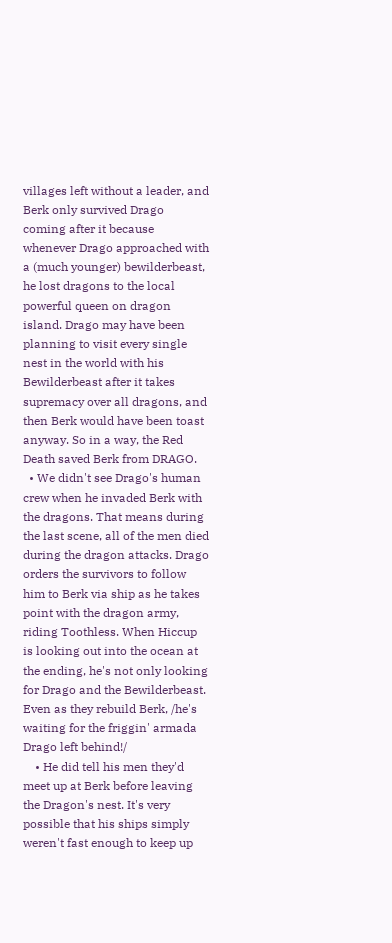villages left without a leader, and Berk only survived Drago coming after it because whenever Drago approached with a (much younger) bewilderbeast, he lost dragons to the local powerful queen on dragon island. Drago may have been planning to visit every single nest in the world with his Bewilderbeast after it takes supremacy over all dragons, and then Berk would have been toast anyway. So in a way, the Red Death saved Berk from DRAGO.
  • We didn't see Drago's human crew when he invaded Berk with the dragons. That means during the last scene, all of the men died during the dragon attacks. Drago orders the survivors to follow him to Berk via ship as he takes point with the dragon army, riding Toothless. When Hiccup is looking out into the ocean at the ending, he's not only looking for Drago and the Bewilderbeast. Even as they rebuild Berk, /he's waiting for the friggin' armada Drago left behind!/
    • He did tell his men they'd meet up at Berk before leaving the Dragon's nest. It's very possible that his ships simply weren't fast enough to keep up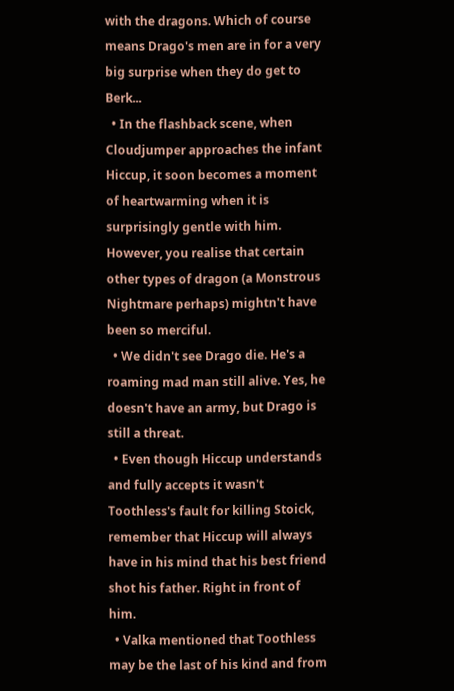with the dragons. Which of course means Drago's men are in for a very big surprise when they do get to Berk...
  • In the flashback scene, when Cloudjumper approaches the infant Hiccup, it soon becomes a moment of heartwarming when it is surprisingly gentle with him. However, you realise that certain other types of dragon (a Monstrous Nightmare perhaps) mightn't have been so merciful.
  • We didn't see Drago die. He's a roaming mad man still alive. Yes, he doesn't have an army, but Drago is still a threat.
  • Even though Hiccup understands and fully accepts it wasn't Toothless's fault for killing Stoick, remember that Hiccup will always have in his mind that his best friend shot his father. Right in front of him.
  • Valka mentioned that Toothless may be the last of his kind and from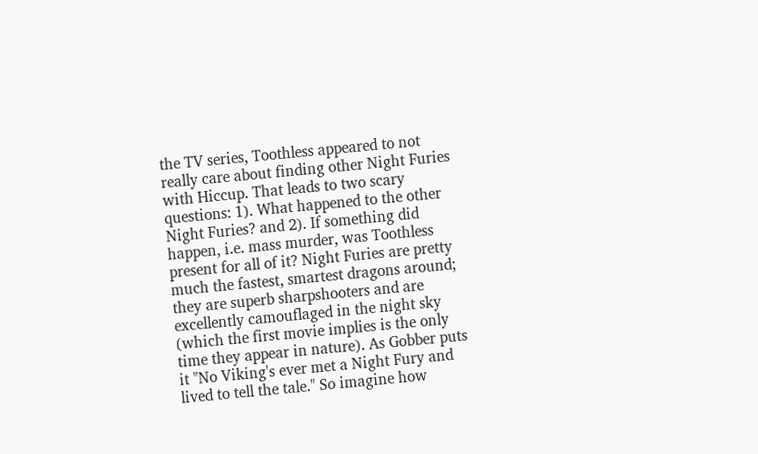the TV series, Toothless appeared to not really care about finding other Night Furies with Hiccup. That leads to two scary questions: 1). What happened to the other Night Furies? and 2). If something did happen, i.e. mass murder, was Toothless present for all of it? Night Furies are pretty much the fastest, smartest dragons around; they are superb sharpshooters and are excellently camouflaged in the night sky (which the first movie implies is the only time they appear in nature). As Gobber puts it "No Viking's ever met a Night Fury and lived to tell the tale." So imagine how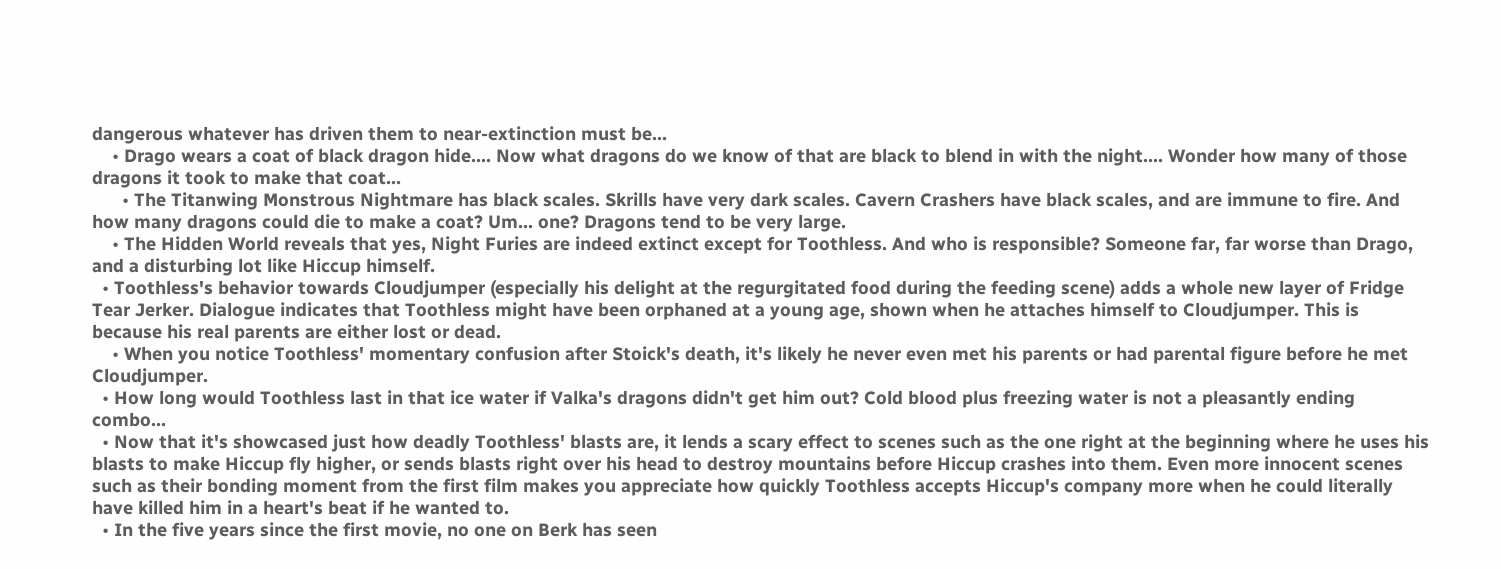dangerous whatever has driven them to near-extinction must be...
    • Drago wears a coat of black dragon hide.... Now what dragons do we know of that are black to blend in with the night.... Wonder how many of those dragons it took to make that coat...
      • The Titanwing Monstrous Nightmare has black scales. Skrills have very dark scales. Cavern Crashers have black scales, and are immune to fire. And how many dragons could die to make a coat? Um... one? Dragons tend to be very large.
    • The Hidden World reveals that yes, Night Furies are indeed extinct except for Toothless. And who is responsible? Someone far, far worse than Drago, and a disturbing lot like Hiccup himself.
  • Toothless's behavior towards Cloudjumper (especially his delight at the regurgitated food during the feeding scene) adds a whole new layer of Fridge Tear Jerker. Dialogue indicates that Toothless might have been orphaned at a young age, shown when he attaches himself to Cloudjumper. This is because his real parents are either lost or dead.
    • When you notice Toothless' momentary confusion after Stoick's death, it's likely he never even met his parents or had parental figure before he met Cloudjumper.
  • How long would Toothless last in that ice water if Valka's dragons didn't get him out? Cold blood plus freezing water is not a pleasantly ending combo...
  • Now that it's showcased just how deadly Toothless' blasts are, it lends a scary effect to scenes such as the one right at the beginning where he uses his blasts to make Hiccup fly higher, or sends blasts right over his head to destroy mountains before Hiccup crashes into them. Even more innocent scenes such as their bonding moment from the first film makes you appreciate how quickly Toothless accepts Hiccup's company more when he could literally have killed him in a heart's beat if he wanted to.
  • In the five years since the first movie, no one on Berk has seen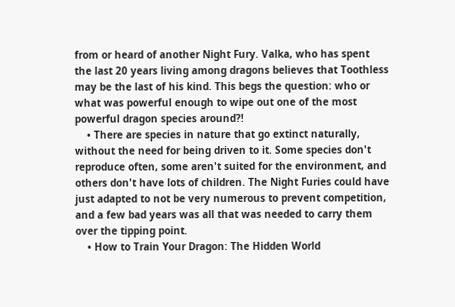from or heard of another Night Fury. Valka, who has spent the last 20 years living among dragons believes that Toothless may be the last of his kind. This begs the question: who or what was powerful enough to wipe out one of the most powerful dragon species around?!
    • There are species in nature that go extinct naturally, without the need for being driven to it. Some species don't reproduce often, some aren't suited for the environment, and others don't have lots of children. The Night Furies could have just adapted to not be very numerous to prevent competition, and a few bad years was all that was needed to carry them over the tipping point.
    • How to Train Your Dragon: The Hidden World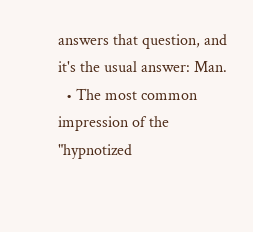answers that question, and it's the usual answer: Man.
  • The most common impression of the "hypnotized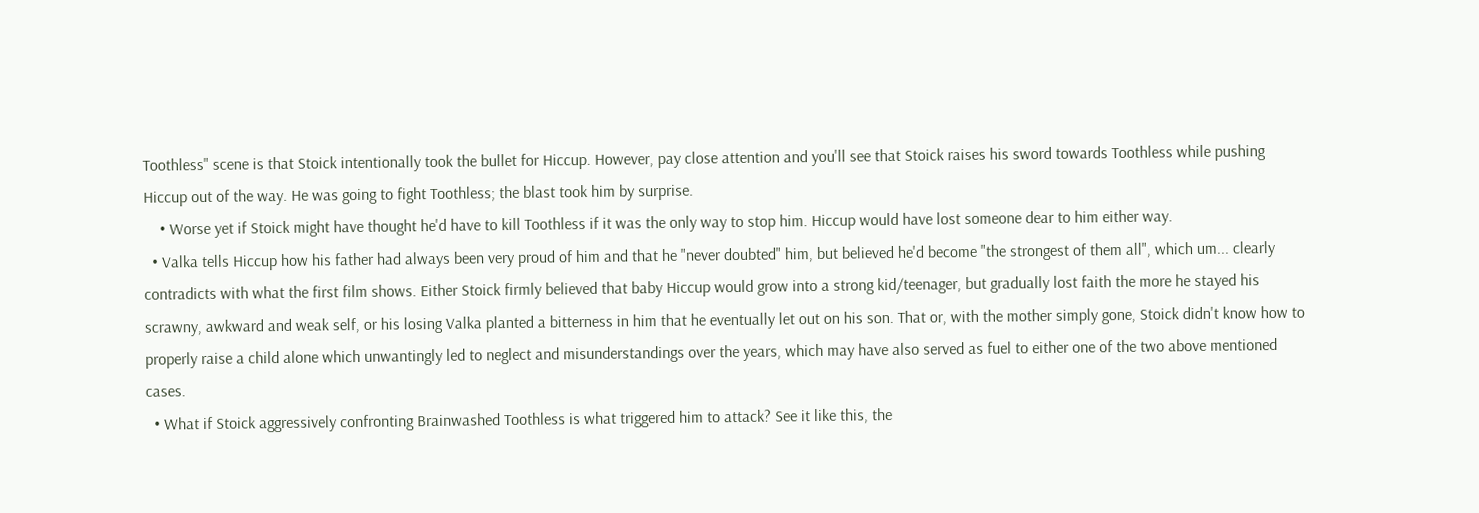Toothless" scene is that Stoick intentionally took the bullet for Hiccup. However, pay close attention and you'll see that Stoick raises his sword towards Toothless while pushing Hiccup out of the way. He was going to fight Toothless; the blast took him by surprise.
    • Worse yet if Stoick might have thought he'd have to kill Toothless if it was the only way to stop him. Hiccup would have lost someone dear to him either way.
  • Valka tells Hiccup how his father had always been very proud of him and that he "never doubted" him, but believed he'd become "the strongest of them all", which um... clearly contradicts with what the first film shows. Either Stoick firmly believed that baby Hiccup would grow into a strong kid/teenager, but gradually lost faith the more he stayed his scrawny, awkward and weak self, or his losing Valka planted a bitterness in him that he eventually let out on his son. That or, with the mother simply gone, Stoick didn't know how to properly raise a child alone which unwantingly led to neglect and misunderstandings over the years, which may have also served as fuel to either one of the two above mentioned cases.
  • What if Stoick aggressively confronting Brainwashed Toothless is what triggered him to attack? See it like this, the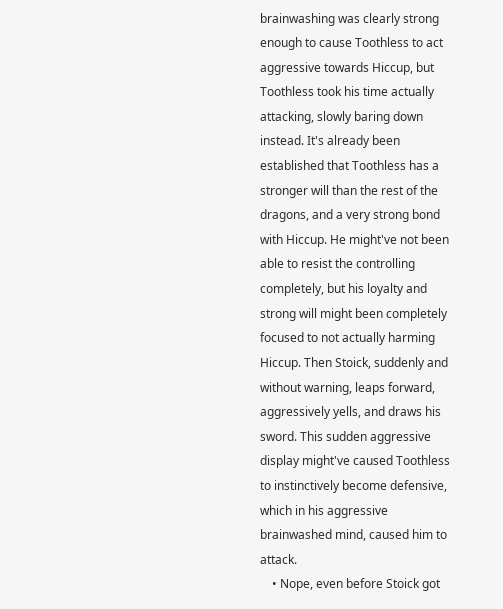brainwashing was clearly strong enough to cause Toothless to act aggressive towards Hiccup, but Toothless took his time actually attacking, slowly baring down instead. It's already been established that Toothless has a stronger will than the rest of the dragons, and a very strong bond with Hiccup. He might've not been able to resist the controlling completely, but his loyalty and strong will might been completely focused to not actually harming Hiccup. Then Stoick, suddenly and without warning, leaps forward, aggressively yells, and draws his sword. This sudden aggressive display might've caused Toothless to instinctively become defensive, which in his aggressive brainwashed mind, caused him to attack.
    • Nope, even before Stoick got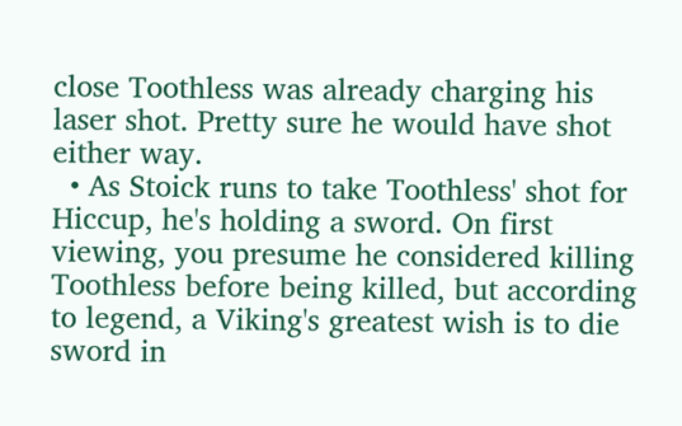close Toothless was already charging his laser shot. Pretty sure he would have shot either way.
  • As Stoick runs to take Toothless' shot for Hiccup, he's holding a sword. On first viewing, you presume he considered killing Toothless before being killed, but according to legend, a Viking's greatest wish is to die sword in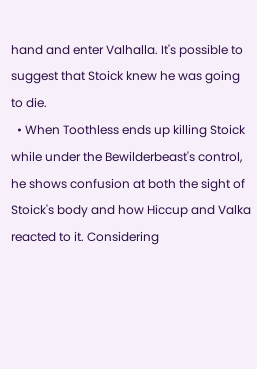hand and enter Valhalla. It's possible to suggest that Stoick knew he was going to die.
  • When Toothless ends up killing Stoick while under the Bewilderbeast's control, he shows confusion at both the sight of Stoick's body and how Hiccup and Valka reacted to it. Considering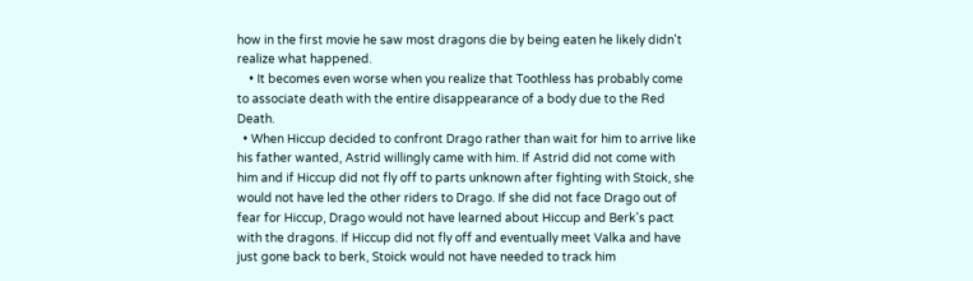how in the first movie he saw most dragons die by being eaten he likely didn't realize what happened.
    • It becomes even worse when you realize that Toothless has probably come to associate death with the entire disappearance of a body due to the Red Death.
  • When Hiccup decided to confront Drago rather than wait for him to arrive like his father wanted, Astrid willingly came with him. If Astrid did not come with him and if Hiccup did not fly off to parts unknown after fighting with Stoick, she would not have led the other riders to Drago. If she did not face Drago out of fear for Hiccup, Drago would not have learned about Hiccup and Berk's pact with the dragons. If Hiccup did not fly off and eventually meet Valka and have just gone back to berk, Stoick would not have needed to track him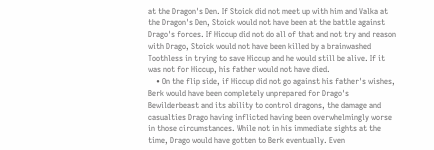at the Dragon's Den. If Stoick did not meet up with him and Valka at the Dragon's Den, Stoick would not have been at the battle against Drago's forces. If Hiccup did not do all of that and not try and reason with Drago, Stoick would not have been killed by a brainwashed Toothless in trying to save Hiccup and he would still be alive. If it was not for Hiccup, his father would not have died.
    • On the flip side, if Hiccup did not go against his father's wishes, Berk would have been completely unprepared for Drago's Bewilderbeast and its ability to control dragons, the damage and casualties Drago having inflicted having been overwhelmingly worse in those circumstances. While not in his immediate sights at the time, Drago would have gotten to Berk eventually. Even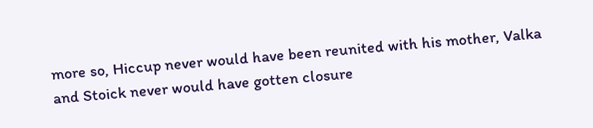more so, Hiccup never would have been reunited with his mother, Valka and Stoick never would have gotten closure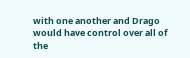with one another and Drago would have control over all of the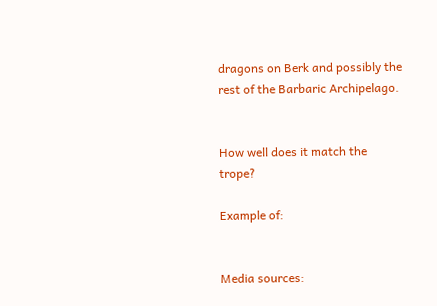dragons on Berk and possibly the rest of the Barbaric Archipelago.


How well does it match the trope?

Example of:


Media sources: